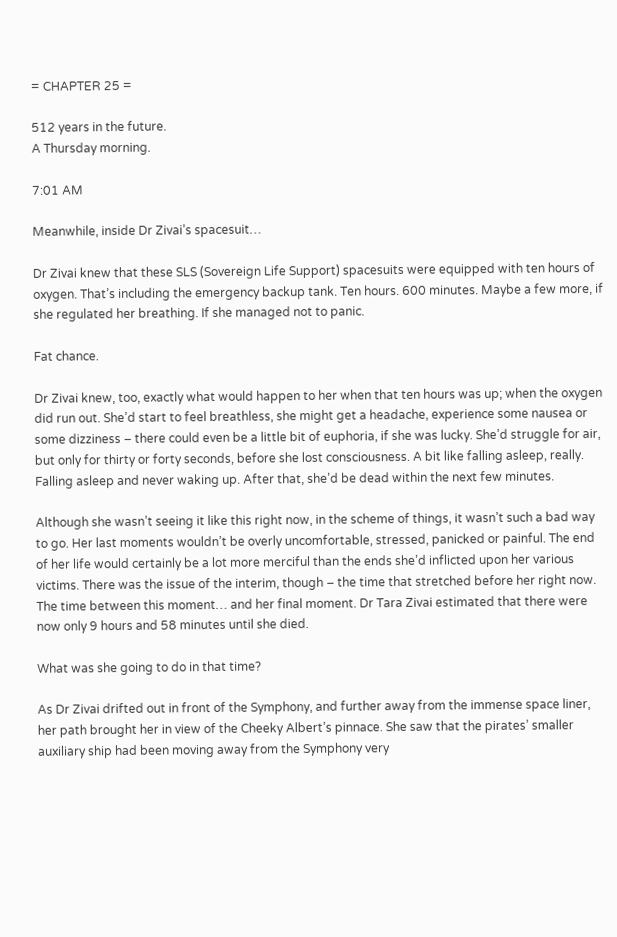= CHAPTER 25 =

512 years in the future.
A Thursday morning.

7:01 AM

Meanwhile, inside Dr Zivai’s spacesuit…

Dr Zivai knew that these SLS (Sovereign Life Support) spacesuits were equipped with ten hours of oxygen. That’s including the emergency backup tank. Ten hours. 600 minutes. Maybe a few more, if she regulated her breathing. If she managed not to panic.

Fat chance.

Dr Zivai knew, too, exactly what would happen to her when that ten hours was up; when the oxygen did run out. She’d start to feel breathless, she might get a headache, experience some nausea or some dizziness – there could even be a little bit of euphoria, if she was lucky. She’d struggle for air, but only for thirty or forty seconds, before she lost consciousness. A bit like falling asleep, really. Falling asleep and never waking up. After that, she’d be dead within the next few minutes.

Although she wasn’t seeing it like this right now, in the scheme of things, it wasn’t such a bad way to go. Her last moments wouldn’t be overly uncomfortable, stressed, panicked or painful. The end of her life would certainly be a lot more merciful than the ends she’d inflicted upon her various victims. There was the issue of the interim, though – the time that stretched before her right now. The time between this moment… and her final moment. Dr Tara Zivai estimated that there were now only 9 hours and 58 minutes until she died.

What was she going to do in that time?

As Dr Zivai drifted out in front of the Symphony, and further away from the immense space liner, her path brought her in view of the Cheeky Albert’s pinnace. She saw that the pirates’ smaller auxiliary ship had been moving away from the Symphony very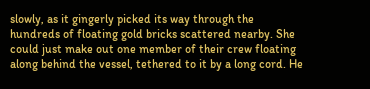slowly, as it gingerly picked its way through the hundreds of floating gold bricks scattered nearby. She could just make out one member of their crew floating along behind the vessel, tethered to it by a long cord. He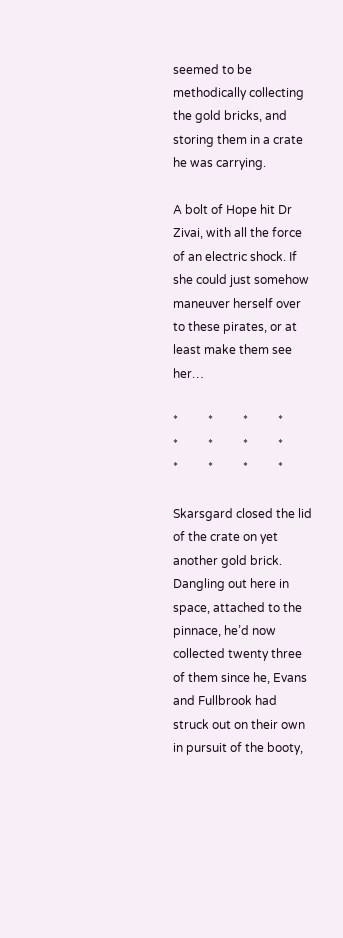seemed to be methodically collecting the gold bricks, and storing them in a crate he was carrying.

A bolt of Hope hit Dr Zivai, with all the force of an electric shock. If she could just somehow maneuver herself over to these pirates, or at least make them see her…

*          *          *          *          *          *          *          *          *          *          *          *

Skarsgard closed the lid of the crate on yet another gold brick. Dangling out here in space, attached to the pinnace, he’d now collected twenty three of them since he, Evans and Fullbrook had struck out on their own in pursuit of the booty,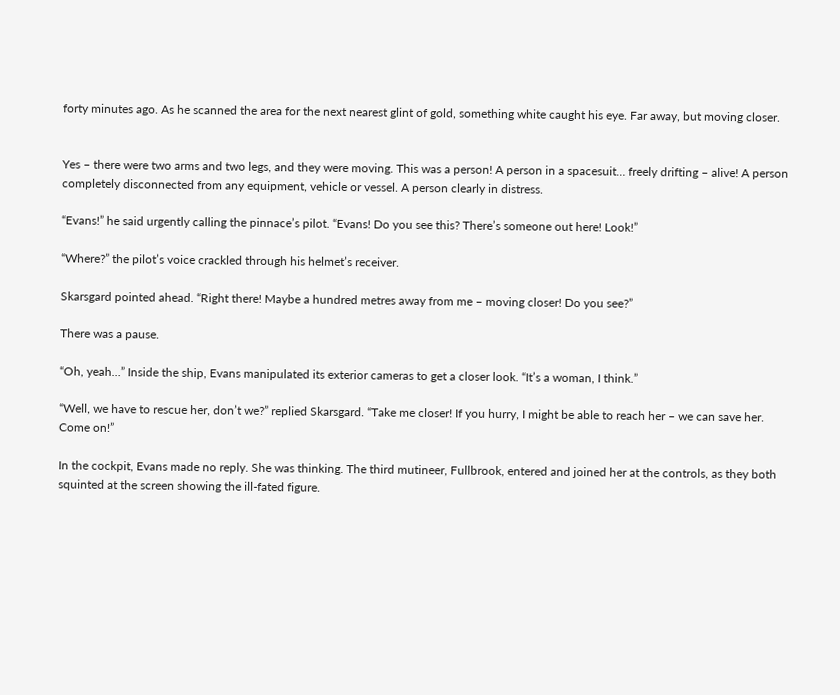forty minutes ago. As he scanned the area for the next nearest glint of gold, something white caught his eye. Far away, but moving closer.


Yes – there were two arms and two legs, and they were moving. This was a person! A person in a spacesuit… freely drifting – alive! A person completely disconnected from any equipment, vehicle or vessel. A person clearly in distress.

“Evans!” he said urgently calling the pinnace’s pilot. “Evans! Do you see this? There’s someone out here! Look!”

“Where?” the pilot’s voice crackled through his helmet’s receiver.

Skarsgard pointed ahead. “Right there! Maybe a hundred metres away from me – moving closer! Do you see?”

There was a pause.

“Oh, yeah…” Inside the ship, Evans manipulated its exterior cameras to get a closer look. “It’s a woman, I think.”

“Well, we have to rescue her, don’t we?” replied Skarsgard. “Take me closer! If you hurry, I might be able to reach her – we can save her. Come on!”

In the cockpit, Evans made no reply. She was thinking. The third mutineer, Fullbrook, entered and joined her at the controls, as they both squinted at the screen showing the ill-fated figure.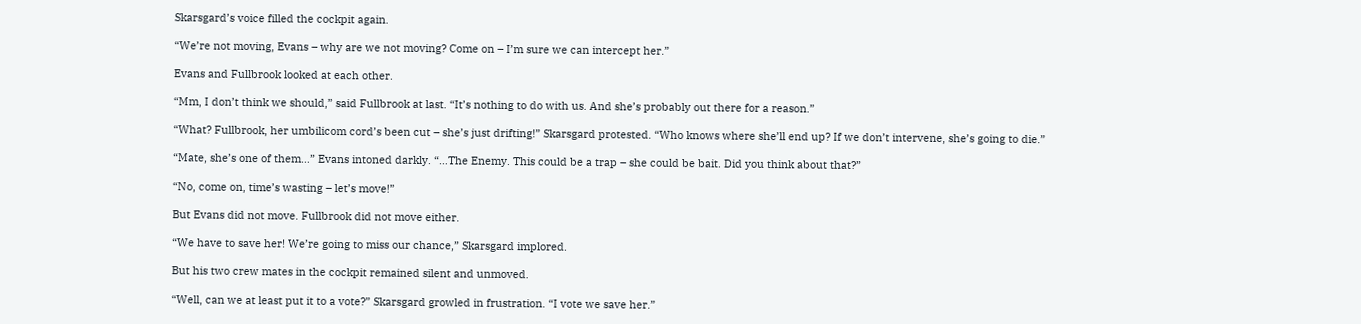Skarsgard’s voice filled the cockpit again.

“We’re not moving, Evans – why are we not moving? Come on – I’m sure we can intercept her.”

Evans and Fullbrook looked at each other.

“Mm, I don’t think we should,” said Fullbrook at last. “It’s nothing to do with us. And she’s probably out there for a reason.”

“What? Fullbrook, her umbilicom cord’s been cut – she’s just drifting!” Skarsgard protested. “Who knows where she’ll end up? If we don’t intervene, she’s going to die.”

“Mate, she’s one of them…” Evans intoned darkly. “…The Enemy. This could be a trap – she could be bait. Did you think about that?”

“No, come on, time’s wasting – let’s move!”

But Evans did not move. Fullbrook did not move either.

“We have to save her! We’re going to miss our chance,” Skarsgard implored.

But his two crew mates in the cockpit remained silent and unmoved.

“Well, can we at least put it to a vote?” Skarsgard growled in frustration. “I vote we save her.”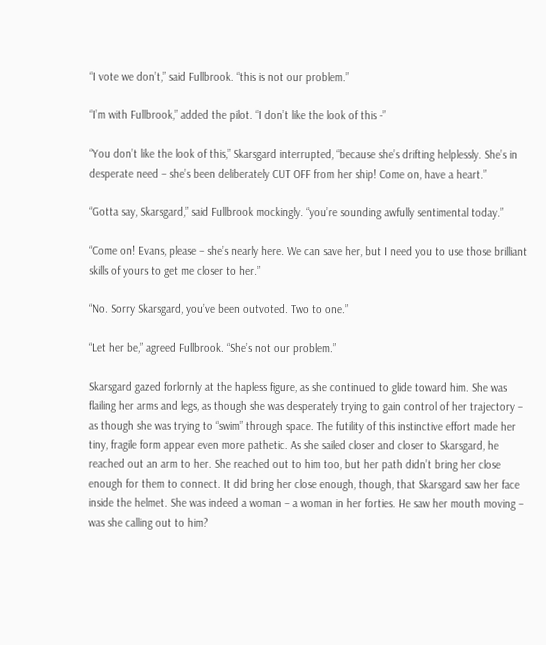“I vote we don’t,” said Fullbrook. “this is not our problem.”

“I’m with Fullbrook,” added the pilot. “I don’t like the look of this -”

“You don’t like the look of this,” Skarsgard interrupted, “because she’s drifting helplessly. She’s in desperate need – she’s been deliberately CUT OFF from her ship! Come on, have a heart.”

“Gotta say, Skarsgard,” said Fullbrook mockingly. “you’re sounding awfully sentimental today.”

“Come on! Evans, please – she’s nearly here. We can save her, but I need you to use those brilliant skills of yours to get me closer to her.”

“No. Sorry Skarsgard, you’ve been outvoted. Two to one.”

“Let her be,” agreed Fullbrook. “She’s not our problem.”

Skarsgard gazed forlornly at the hapless figure, as she continued to glide toward him. She was flailing her arms and legs, as though she was desperately trying to gain control of her trajectory – as though she was trying to “swim” through space. The futility of this instinctive effort made her tiny, fragile form appear even more pathetic. As she sailed closer and closer to Skarsgard, he reached out an arm to her. She reached out to him too, but her path didn’t bring her close enough for them to connect. It did bring her close enough, though, that Skarsgard saw her face inside the helmet. She was indeed a woman – a woman in her forties. He saw her mouth moving – was she calling out to him?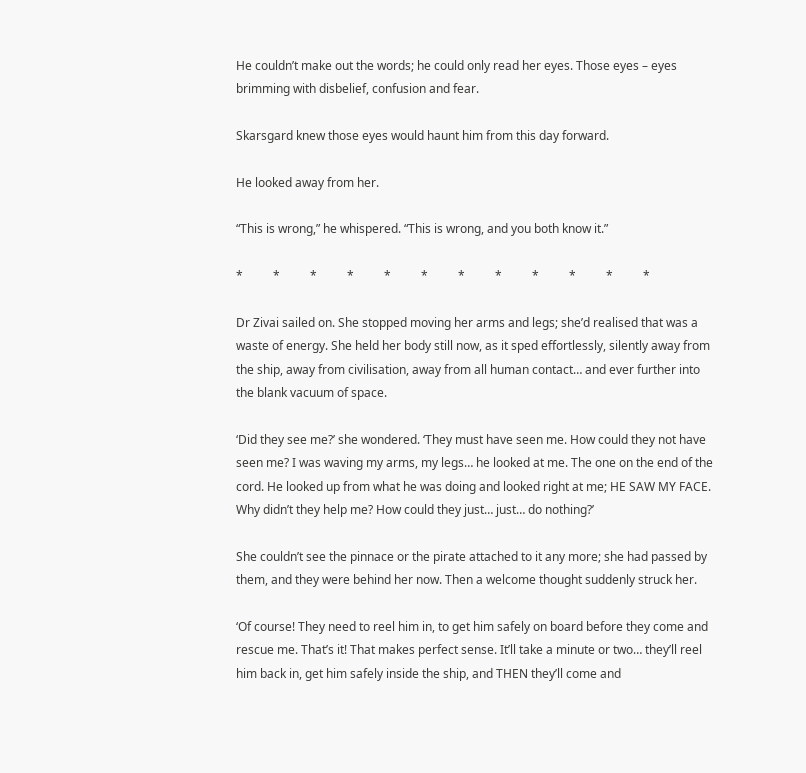He couldn’t make out the words; he could only read her eyes. Those eyes – eyes brimming with disbelief, confusion and fear.

Skarsgard knew those eyes would haunt him from this day forward.

He looked away from her.

“This is wrong,” he whispered. “This is wrong, and you both know it.”

*          *          *          *          *          *          *          *          *          *          *          *

Dr Zivai sailed on. She stopped moving her arms and legs; she’d realised that was a waste of energy. She held her body still now, as it sped effortlessly, silently away from the ship, away from civilisation, away from all human contact… and ever further into the blank vacuum of space.

‘Did they see me?’ she wondered. ‘They must have seen me. How could they not have seen me? I was waving my arms, my legs… he looked at me. The one on the end of the cord. He looked up from what he was doing and looked right at me; HE SAW MY FACE. Why didn’t they help me? How could they just… just… do nothing?’

She couldn’t see the pinnace or the pirate attached to it any more; she had passed by them, and they were behind her now. Then a welcome thought suddenly struck her.

‘Of course! They need to reel him in, to get him safely on board before they come and rescue me. That’s it! That makes perfect sense. It’ll take a minute or two… they’ll reel him back in, get him safely inside the ship, and THEN they’ll come and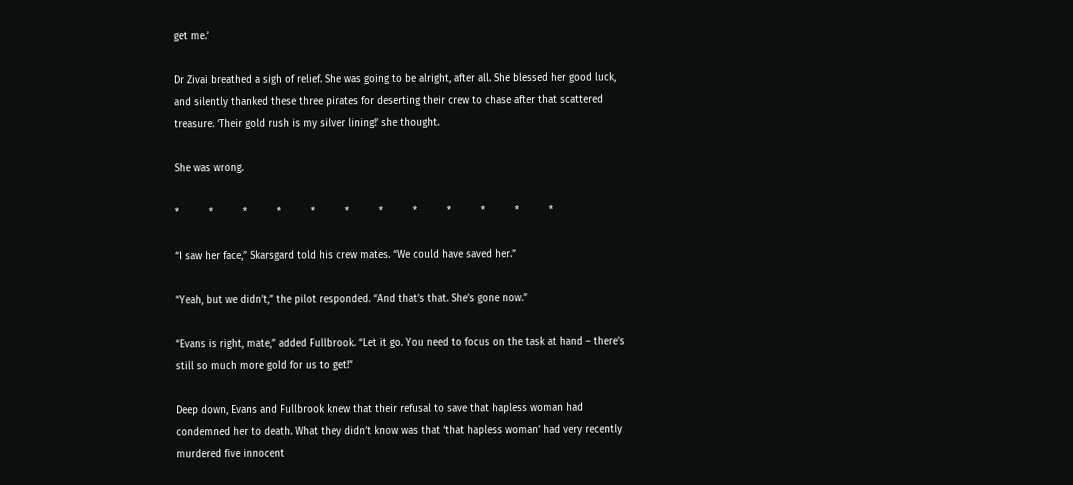get me.’

Dr Zivai breathed a sigh of relief. She was going to be alright, after all. She blessed her good luck, and silently thanked these three pirates for deserting their crew to chase after that scattered treasure. ‘Their gold rush is my silver lining!’ she thought.

She was wrong.

*          *          *          *          *          *          *          *          *          *          *          *

“I saw her face,” Skarsgard told his crew mates. “We could have saved her.”

“Yeah, but we didn’t,” the pilot responded. “And that’s that. She’s gone now.”

“Evans is right, mate,” added Fullbrook. “Let it go. You need to focus on the task at hand – there’s still so much more gold for us to get!”

Deep down, Evans and Fullbrook knew that their refusal to save that hapless woman had condemned her to death. What they didn’t know was that ‘that hapless woman’ had very recently murdered five innocent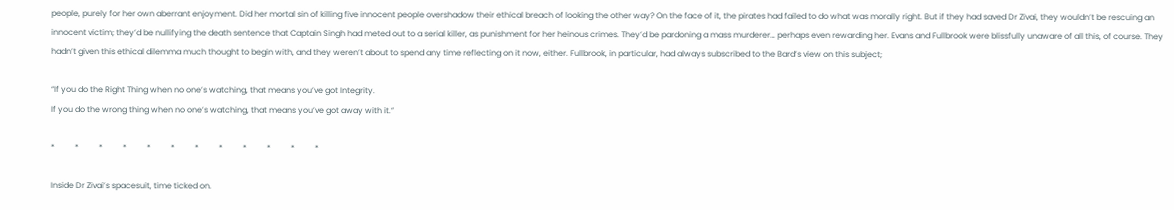people, purely for her own aberrant enjoyment. Did her mortal sin of killing five innocent people overshadow their ethical breach of looking the other way? On the face of it, the pirates had failed to do what was morally right. But if they had saved Dr Zivai, they wouldn’t be rescuing an innocent victim; they’d be nullifying the death sentence that Captain Singh had meted out to a serial killer, as punishment for her heinous crimes. They’d be pardoning a mass murderer… perhaps even rewarding her. Evans and Fullbrook were blissfully unaware of all this, of course. They hadn’t given this ethical dilemma much thought to begin with, and they weren’t about to spend any time reflecting on it now, either. Fullbrook, in particular, had always subscribed to the Bard’s view on this subject;

“If you do the Right Thing when no one’s watching, that means you’ve got Integrity.
If you do the wrong thing when no one’s watching, that means you’ve got away with it.”

*          *          *          *          *          *          *          *          *          *          *          *

Inside Dr Zivai’s spacesuit, time ticked on.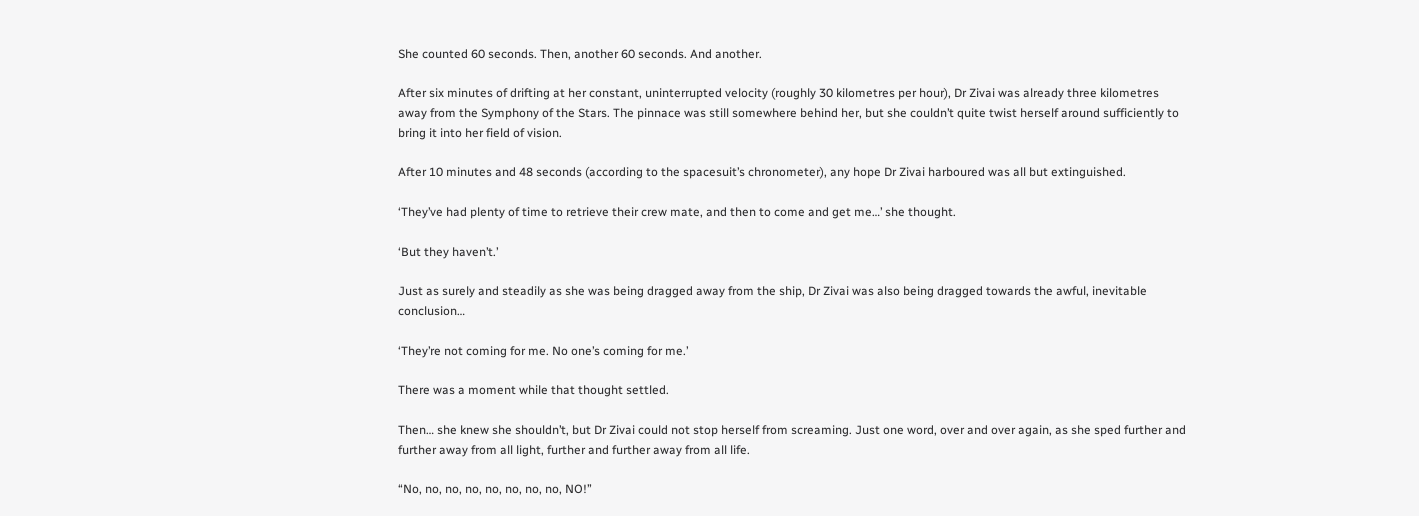She counted 60 seconds. Then, another 60 seconds. And another.

After six minutes of drifting at her constant, uninterrupted velocity (roughly 30 kilometres per hour), Dr Zivai was already three kilometres away from the Symphony of the Stars. The pinnace was still somewhere behind her, but she couldn’t quite twist herself around sufficiently to bring it into her field of vision.

After 10 minutes and 48 seconds (according to the spacesuit’s chronometer), any hope Dr Zivai harboured was all but extinguished.

‘They’ve had plenty of time to retrieve their crew mate, and then to come and get me…’ she thought.

‘But they haven’t.’

Just as surely and steadily as she was being dragged away from the ship, Dr Zivai was also being dragged towards the awful, inevitable conclusion…

‘They’re not coming for me. No one’s coming for me.’

There was a moment while that thought settled.

Then… she knew she shouldn’t, but Dr Zivai could not stop herself from screaming. Just one word, over and over again, as she sped further and further away from all light, further and further away from all life.

“No, no, no, no, no, no, no, no, NO!”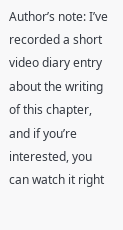Author’s note: I’ve recorded a short video diary entry about the writing of this chapter, and if you’re interested, you can watch it right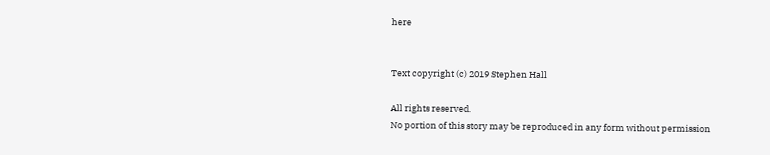here


Text copyright (c) 2019 Stephen Hall

All rights reserved.
No portion of this story may be reproduced in any form without permission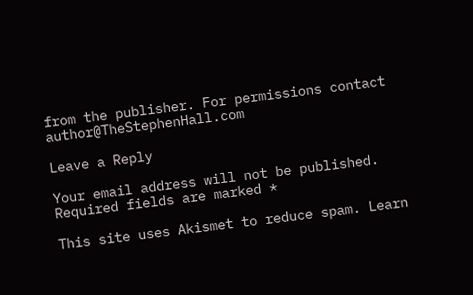from the publisher. For permissions contact author@TheStephenHall.com

Leave a Reply

Your email address will not be published. Required fields are marked *

This site uses Akismet to reduce spam. Learn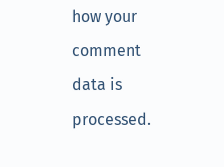how your comment data is processed.